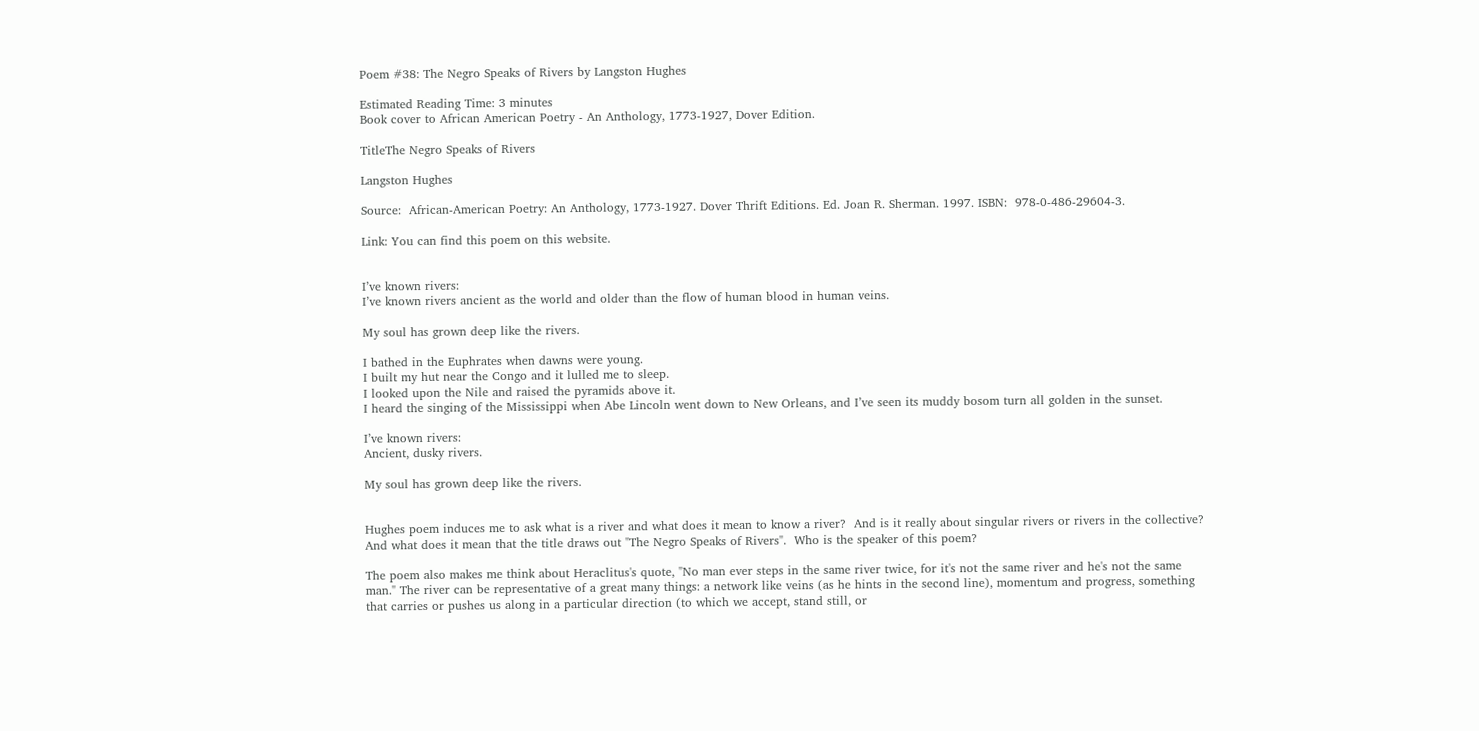Poem #38: The Negro Speaks of Rivers by Langston Hughes

Estimated Reading Time: 3 minutes
Book cover to African American Poetry - An Anthology, 1773-1927, Dover Edition.

TitleThe Negro Speaks of Rivers

Langston Hughes

Source:  African-American Poetry: An Anthology, 1773-1927. Dover Thrift Editions. Ed. Joan R. Sherman. 1997. ISBN:  978-0-486-29604-3.

Link: You can find this poem on this website.


I’ve known rivers:
I’ve known rivers ancient as the world and older than the flow of human blood in human veins.

My soul has grown deep like the rivers.

I bathed in the Euphrates when dawns were young.
I built my hut near the Congo and it lulled me to sleep.
I looked upon the Nile and raised the pyramids above it.
I heard the singing of the Mississippi when Abe Lincoln went down to New Orleans, and I’ve seen its muddy bosom turn all golden in the sunset.

I’ve known rivers:
Ancient, dusky rivers.

My soul has grown deep like the rivers.


Hughes poem induces me to ask what is a river and what does it mean to know a river?  And is it really about singular rivers or rivers in the collective?  And what does it mean that the title draws out "The Negro Speaks of Rivers".  Who is the speaker of this poem?

The poem also makes me think about Heraclitus's quote, "No man ever steps in the same river twice, for it's not the same river and he's not the same man." The river can be representative of a great many things: a network like veins (as he hints in the second line), momentum and progress, something that carries or pushes us along in a particular direction (to which we accept, stand still, or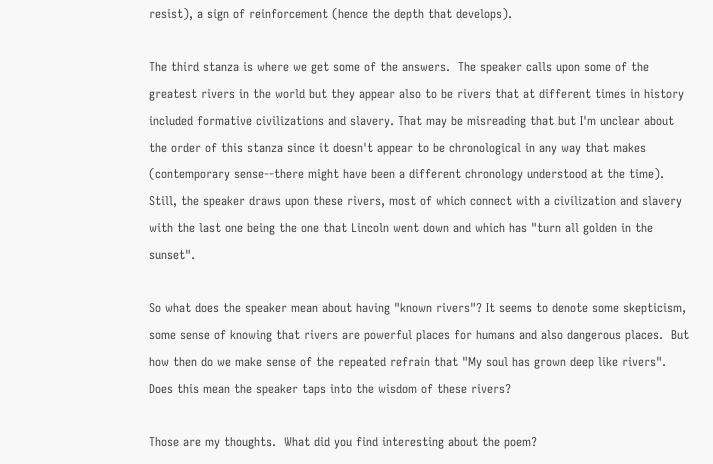resist), a sign of reinforcement (hence the depth that develops).

The third stanza is where we get some of the answers.  The speaker calls upon some of the greatest rivers in the world but they appear also to be rivers that at different times in history included formative civilizations and slavery. That may be misreading that but I'm unclear about the order of this stanza since it doesn't appear to be chronological in any way that makes (contemporary sense--there might have been a different chronology understood at the time).  Still, the speaker draws upon these rivers, most of which connect with a civilization and slavery with the last one being the one that Lincoln went down and which has "turn all golden in the sunset".

So what does the speaker mean about having "known rivers"? It seems to denote some skepticism, some sense of knowing that rivers are powerful places for humans and also dangerous places.  But how then do we make sense of the repeated refrain that "My soul has grown deep like rivers".  Does this mean the speaker taps into the wisdom of these rivers?

Those are my thoughts.  What did you find interesting about the poem?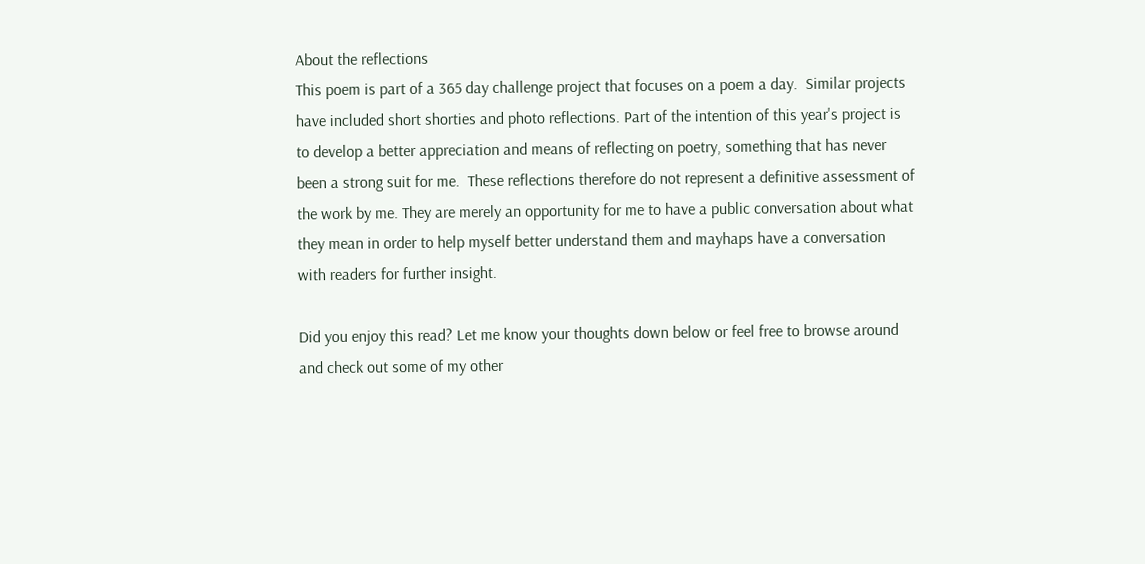About the reflections
This poem is part of a 365 day challenge project that focuses on a poem a day.  Similar projects have included short shorties and photo reflections. Part of the intention of this year's project is to develop a better appreciation and means of reflecting on poetry, something that has never been a strong suit for me.  These reflections therefore do not represent a definitive assessment of the work by me. They are merely an opportunity for me to have a public conversation about what they mean in order to help myself better understand them and mayhaps have a conversation with readers for further insight.

Did you enjoy this read? Let me know your thoughts down below or feel free to browse around and check out some of my other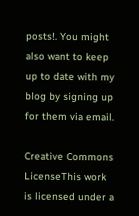posts!. You might also want to keep up to date with my blog by signing up for them via email.

Creative Commons LicenseThis work is licensed under a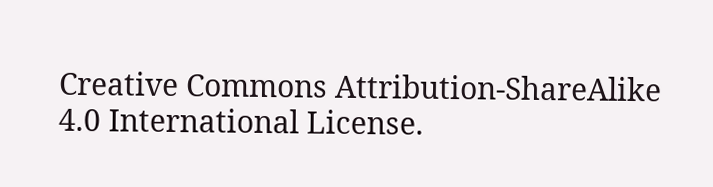Creative Commons Attribution-ShareAlike 4.0 International License.